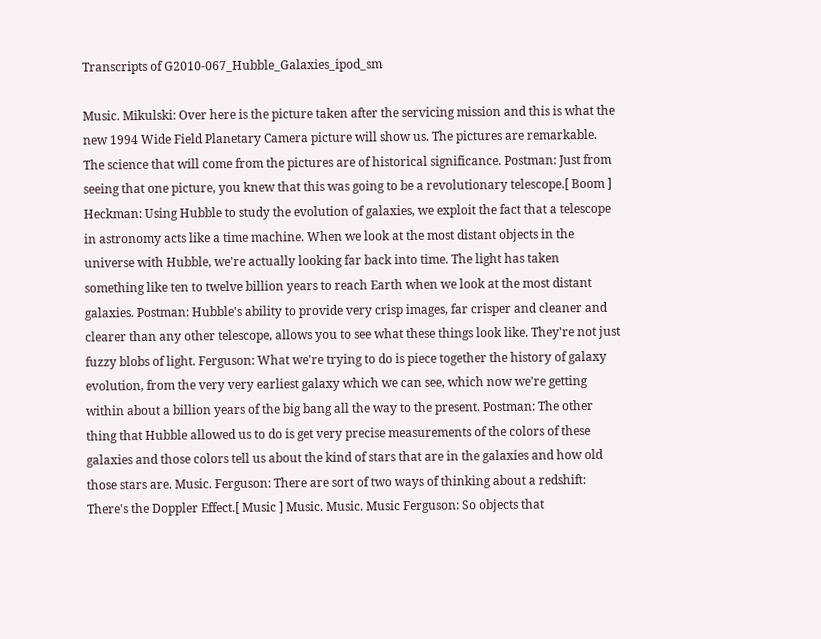Transcripts of G2010-067_Hubble_Galaxies_ipod_sm

Music. Mikulski: Over here is the picture taken after the servicing mission and this is what the new 1994 Wide Field Planetary Camera picture will show us. The pictures are remarkable. The science that will come from the pictures are of historical significance. Postman: Just from seeing that one picture, you knew that this was going to be a revolutionary telescope.[ Boom ] Heckman: Using Hubble to study the evolution of galaxies, we exploit the fact that a telescope in astronomy acts like a time machine. When we look at the most distant objects in the universe with Hubble, we're actually looking far back into time. The light has taken something like ten to twelve billion years to reach Earth when we look at the most distant galaxies. Postman: Hubble's ability to provide very crisp images, far crisper and cleaner and clearer than any other telescope, allows you to see what these things look like. They're not just fuzzy blobs of light. Ferguson: What we're trying to do is piece together the history of galaxy evolution, from the very very earliest galaxy which we can see, which now we're getting within about a billion years of the big bang all the way to the present. Postman: The other thing that Hubble allowed us to do is get very precise measurements of the colors of these galaxies and those colors tell us about the kind of stars that are in the galaxies and how old those stars are. Music. Ferguson: There are sort of two ways of thinking about a redshift: There's the Doppler Effect.[ Music ] Music. Music. Music Ferguson: So objects that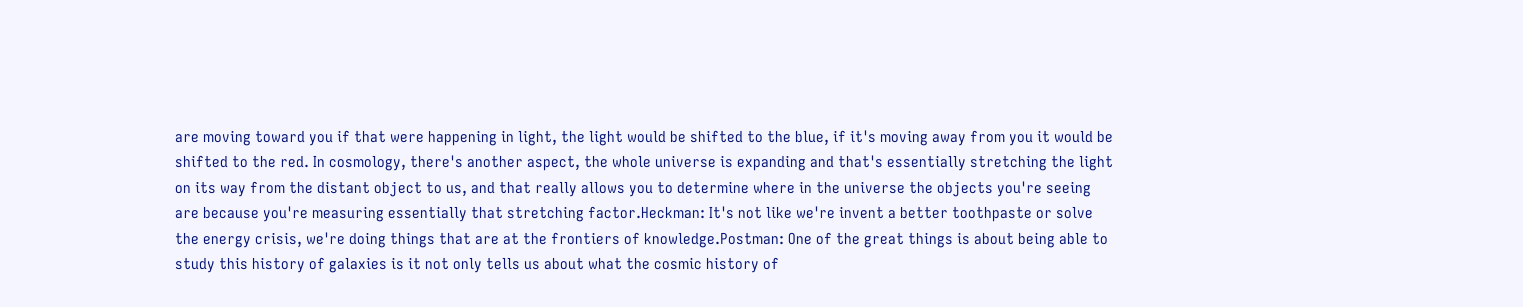are moving toward you if that were happening in light, the light would be shifted to the blue, if it's moving away from you it would be shifted to the red. In cosmology, there's another aspect, the whole universe is expanding and that's essentially stretching the light on its way from the distant object to us, and that really allows you to determine where in the universe the objects you're seeing are because you're measuring essentially that stretching factor.Heckman: It's not like we're invent a better toothpaste or solve the energy crisis, we're doing things that are at the frontiers of knowledge.Postman: One of the great things is about being able to study this history of galaxies is it not only tells us about what the cosmic history of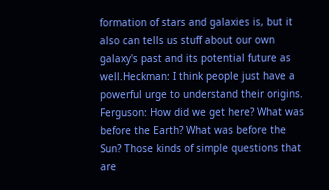formation of stars and galaxies is, but it also can tells us stuff about our own galaxy's past and its potential future as well.Heckman: I think people just have a powerful urge to understand their origins. Ferguson: How did we get here? What was before the Earth? What was before the Sun? Those kinds of simple questions that are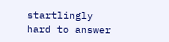startlingly hard to answer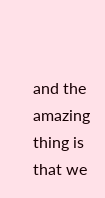and the amazing thing is that we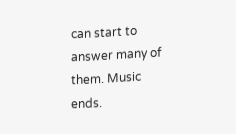can start to answer many of them. Music ends.